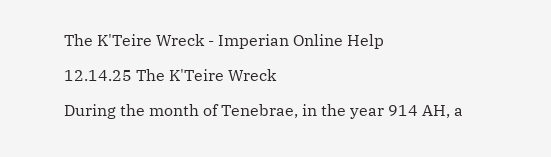The K'Teire Wreck - Imperian Online Help

12.14.25 The K'Teire Wreck

During the month of Tenebrae, in the year 914 AH, a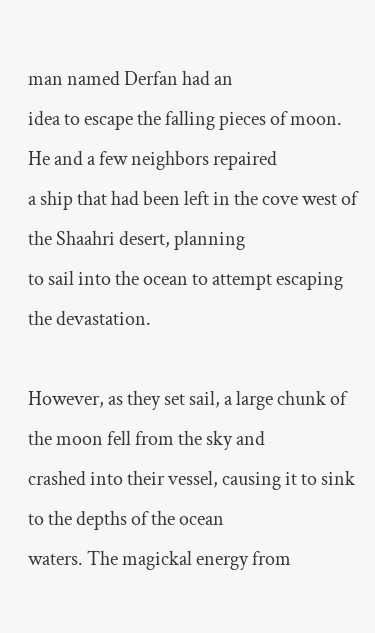man named Derfan had an
idea to escape the falling pieces of moon. He and a few neighbors repaired
a ship that had been left in the cove west of the Shaahri desert, planning
to sail into the ocean to attempt escaping the devastation.

However, as they set sail, a large chunk of the moon fell from the sky and
crashed into their vessel, causing it to sink to the depths of the ocean
waters. The magickal energy from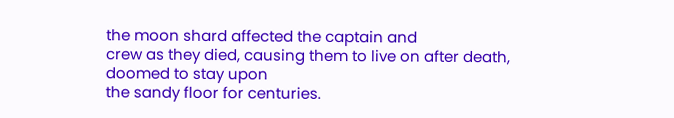the moon shard affected the captain and
crew as they died, causing them to live on after death, doomed to stay upon
the sandy floor for centuries.